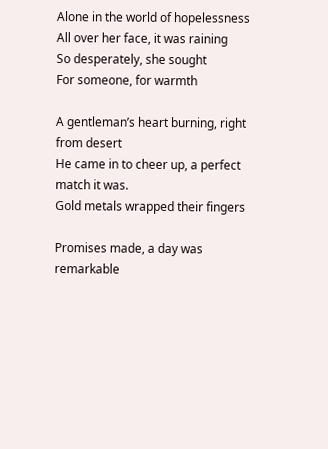Alone in the world of hopelessness
All over her face, it was raining
So desperately, she sought
For someone, for warmth

A gentleman’s heart burning, right from desert
He came in to cheer up, a perfect match it was.
Gold metals wrapped their fingers

Promises made, a day was remarkable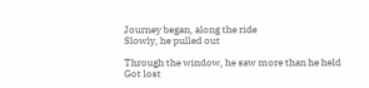Journey began, along the ride
Slowly, he pulled out

Through the window, he saw more than he held
Got lost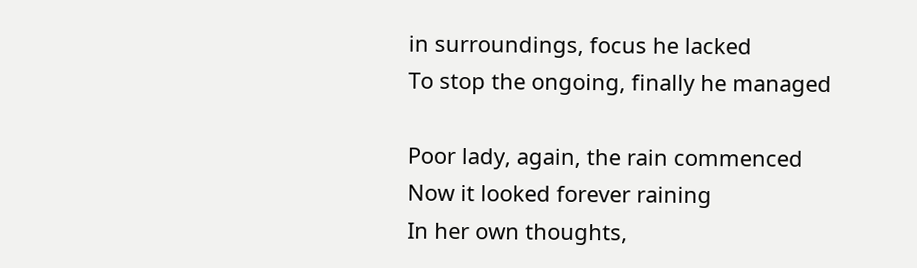in surroundings, focus he lacked
To stop the ongoing, finally he managed

Poor lady, again, the rain commenced
Now it looked forever raining
In her own thoughts,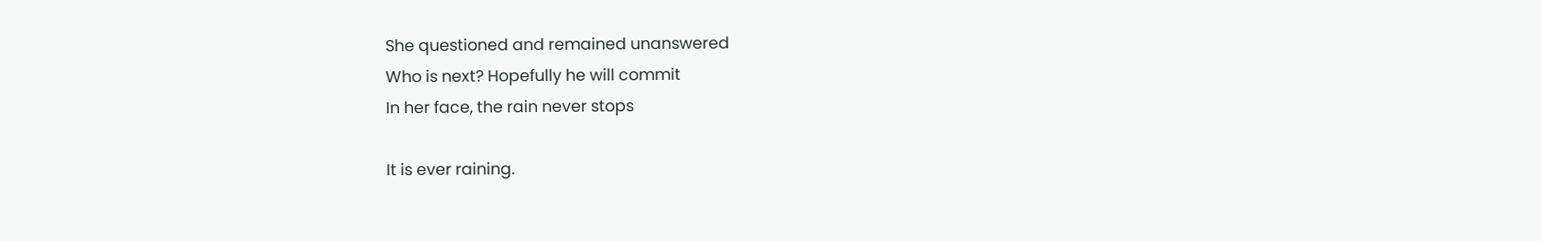She questioned and remained unanswered
Who is next? Hopefully he will commit
In her face, the rain never stops

It is ever raining.